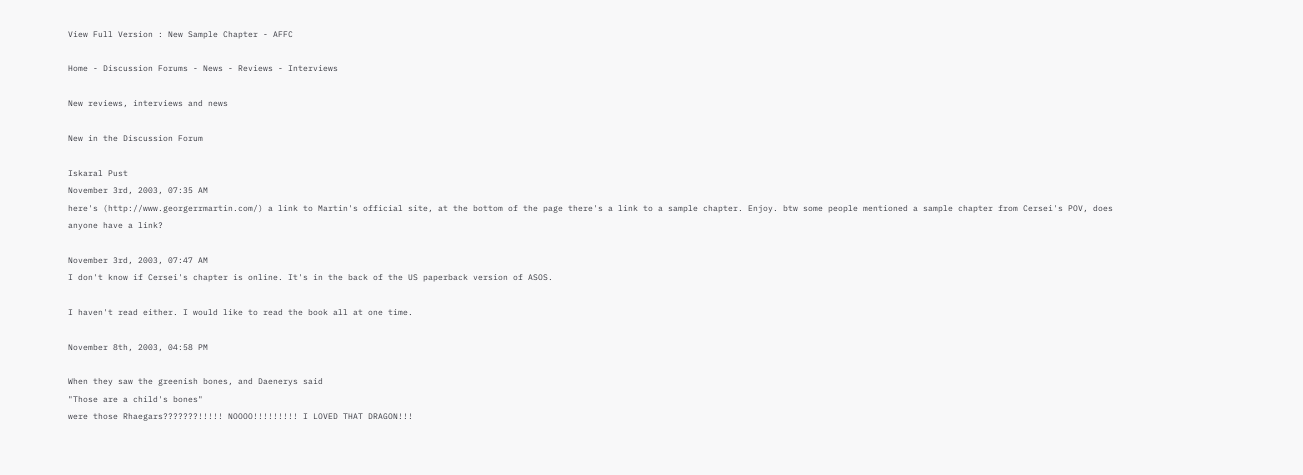View Full Version : New Sample Chapter - AFFC

Home - Discussion Forums - News - Reviews - Interviews

New reviews, interviews and news

New in the Discussion Forum

Iskaral Pust
November 3rd, 2003, 07:35 AM
here's (http://www.georgerrmartin.com/) a link to Martin's official site, at the bottom of the page there's a link to a sample chapter. Enjoy. btw some people mentioned a sample chapter from Cersei's POV, does anyone have a link?

November 3rd, 2003, 07:47 AM
I don't know if Cersei's chapter is online. It's in the back of the US paperback version of ASOS.

I haven't read either. I would like to read the book all at one time.

November 8th, 2003, 04:58 PM

When they saw the greenish bones, and Daenerys said
"Those are a child's bones"
were those Rhaegars???????!!!!! NOOOO!!!!!!!!! I LOVED THAT DRAGON!!!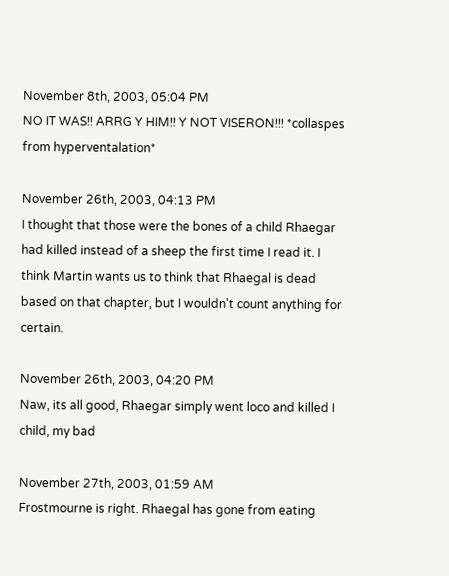November 8th, 2003, 05:04 PM
NO IT WAS!! ARRG Y HIM!! Y NOT VISERON!!! *collaspes from hyperventalation*

November 26th, 2003, 04:13 PM
I thought that those were the bones of a child Rhaegar had killed instead of a sheep the first time I read it. I think Martin wants us to think that Rhaegal is dead based on that chapter, but I wouldn't count anything for certain.

November 26th, 2003, 04:20 PM
Naw, its all good, Rhaegar simply went loco and killed I child, my bad

November 27th, 2003, 01:59 AM
Frostmourne is right. Rhaegal has gone from eating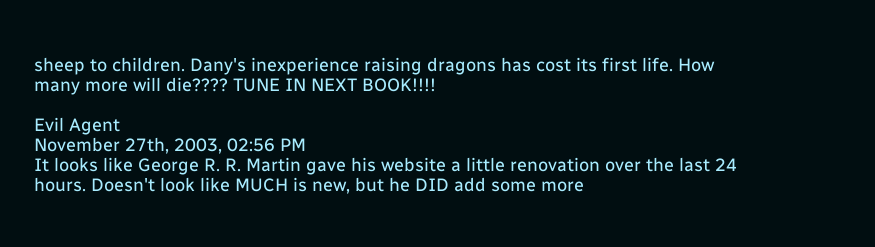sheep to children. Dany's inexperience raising dragons has cost its first life. How many more will die???? TUNE IN NEXT BOOK!!!!

Evil Agent
November 27th, 2003, 02:56 PM
It looks like George R. R. Martin gave his website a little renovation over the last 24 hours. Doesn't look like MUCH is new, but he DID add some more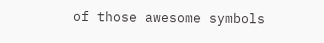of those awesome symbols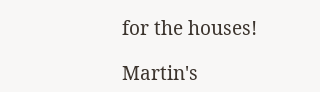for the houses!

Martin's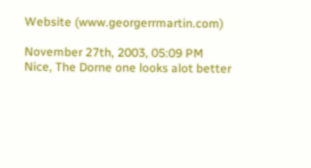Website (www.georgerrmartin.com)

November 27th, 2003, 05:09 PM
Nice, The Dorne one looks alot better